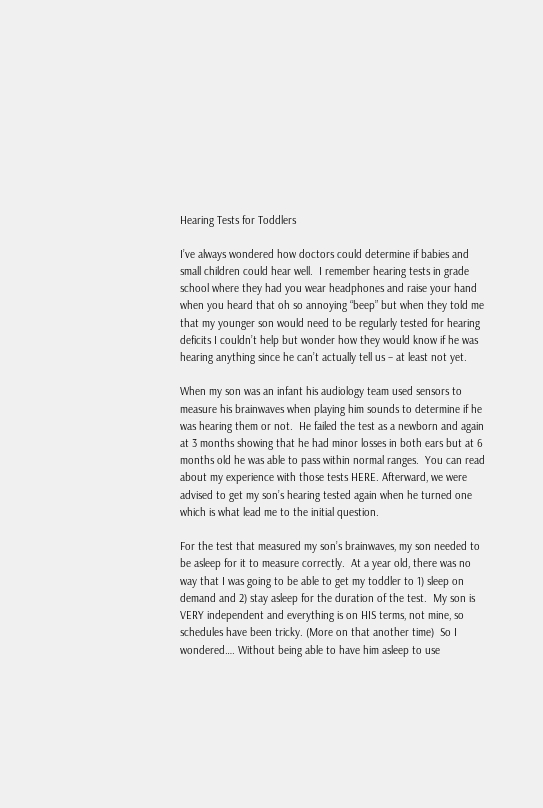Hearing Tests for Toddlers

I’ve always wondered how doctors could determine if babies and small children could hear well.  I remember hearing tests in grade school where they had you wear headphones and raise your hand when you heard that oh so annoying “beep” but when they told me that my younger son would need to be regularly tested for hearing deficits I couldn’t help but wonder how they would know if he was hearing anything since he can’t actually tell us – at least not yet.

When my son was an infant his audiology team used sensors to measure his brainwaves when playing him sounds to determine if he was hearing them or not.  He failed the test as a newborn and again at 3 months showing that he had minor losses in both ears but at 6 months old he was able to pass within normal ranges.  You can read about my experience with those tests HERE. Afterward, we were advised to get my son’s hearing tested again when he turned one which is what lead me to the initial question.

For the test that measured my son’s brainwaves, my son needed to be asleep for it to measure correctly.  At a year old, there was no way that I was going to be able to get my toddler to 1) sleep on demand and 2) stay asleep for the duration of the test.  My son is VERY independent and everything is on HIS terms, not mine, so schedules have been tricky. (More on that another time)  So I wondered…. Without being able to have him asleep to use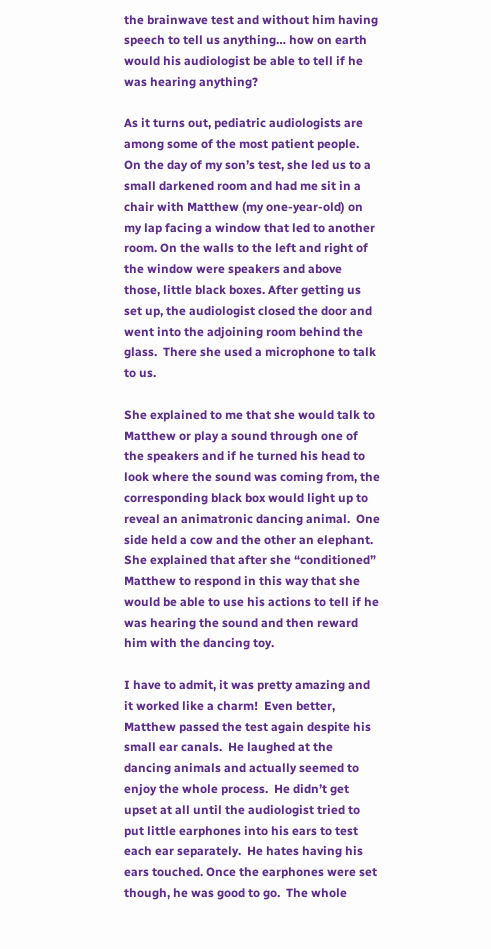the brainwave test and without him having speech to tell us anything… how on earth would his audiologist be able to tell if he was hearing anything?

As it turns out, pediatric audiologists are among some of the most patient people.  On the day of my son’s test, she led us to a small darkened room and had me sit in a chair with Matthew (my one-year-old) on my lap facing a window that led to another room. On the walls to the left and right of the window were speakers and above those, little black boxes. After getting us set up, the audiologist closed the door and went into the adjoining room behind the glass.  There she used a microphone to talk to us.

She explained to me that she would talk to Matthew or play a sound through one of the speakers and if he turned his head to look where the sound was coming from, the corresponding black box would light up to reveal an animatronic dancing animal.  One side held a cow and the other an elephant. She explained that after she “conditioned” Matthew to respond in this way that she would be able to use his actions to tell if he was hearing the sound and then reward him with the dancing toy.

I have to admit, it was pretty amazing and it worked like a charm!  Even better, Matthew passed the test again despite his small ear canals.  He laughed at the dancing animals and actually seemed to enjoy the whole process.  He didn’t get upset at all until the audiologist tried to put little earphones into his ears to test each ear separately.  He hates having his ears touched. Once the earphones were set though, he was good to go.  The whole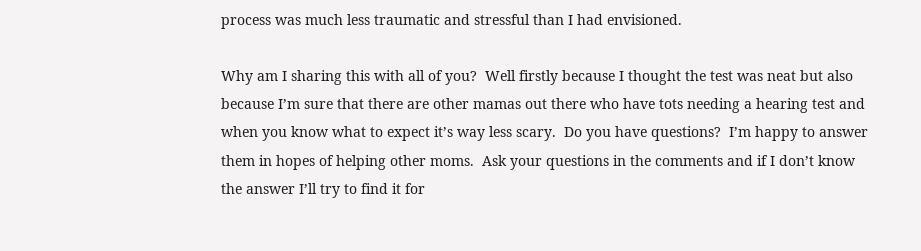process was much less traumatic and stressful than I had envisioned.

Why am I sharing this with all of you?  Well firstly because I thought the test was neat but also because I’m sure that there are other mamas out there who have tots needing a hearing test and when you know what to expect it’s way less scary.  Do you have questions?  I’m happy to answer them in hopes of helping other moms.  Ask your questions in the comments and if I don’t know the answer I’ll try to find it for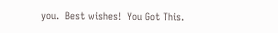you.  Best wishes!  You Got This.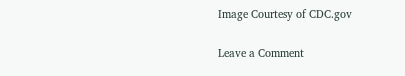Image Courtesy of CDC.gov

Leave a Comment